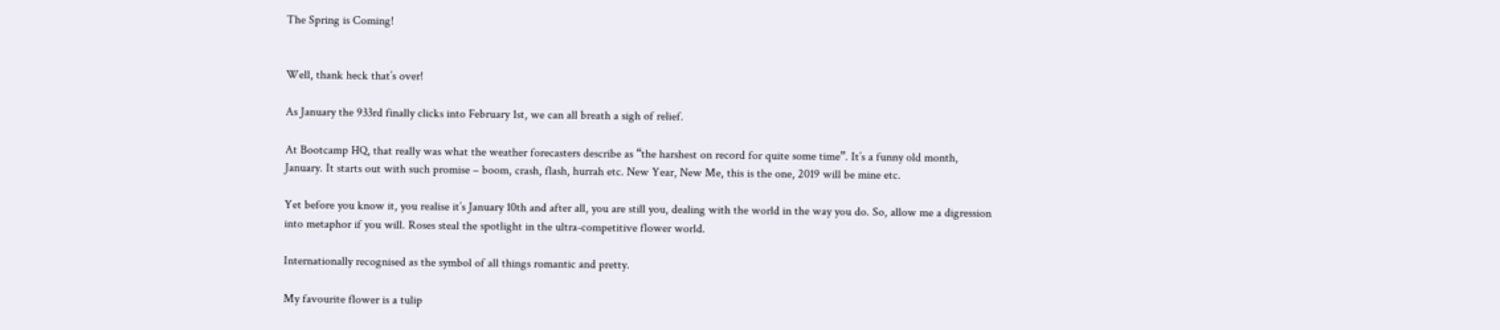The Spring is Coming!


Well, thank heck that’s over!

As January the 933rd finally clicks into February 1st, we can all breath a sigh of relief.

At Bootcamp HQ, that really was what the weather forecasters describe as “the harshest on record for quite some time”. It’s a funny old month, January. It starts out with such promise – boom, crash, flash, hurrah etc. New Year, New Me, this is the one, 2019 will be mine etc.

Yet before you know it, you realise it’s January 10th and after all, you are still you, dealing with the world in the way you do. So, allow me a digression into metaphor if you will. Roses steal the spotlight in the ultra-competitive flower world.

Internationally recognised as the symbol of all things romantic and pretty.

My favourite flower is a tulip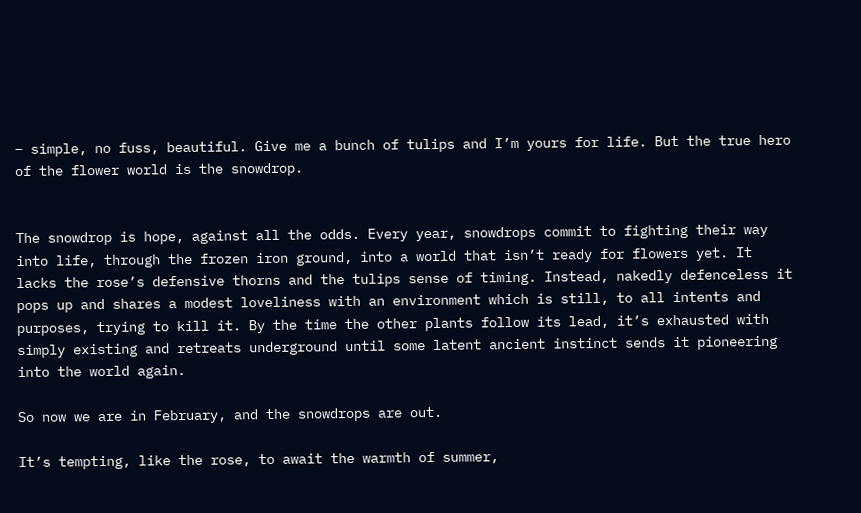– simple, no fuss, beautiful. Give me a bunch of tulips and I’m yours for life. But the true hero of the flower world is the snowdrop.


The snowdrop is hope, against all the odds. Every year, snowdrops commit to fighting their way into life, through the frozen iron ground, into a world that isn’t ready for flowers yet. It lacks the rose’s defensive thorns and the tulips sense of timing. Instead, nakedly defenceless it pops up and shares a modest loveliness with an environment which is still, to all intents and purposes, trying to kill it. By the time the other plants follow its lead, it’s exhausted with simply existing and retreats underground until some latent ancient instinct sends it pioneering into the world again.

So now we are in February, and the snowdrops are out.

It’s tempting, like the rose, to await the warmth of summer,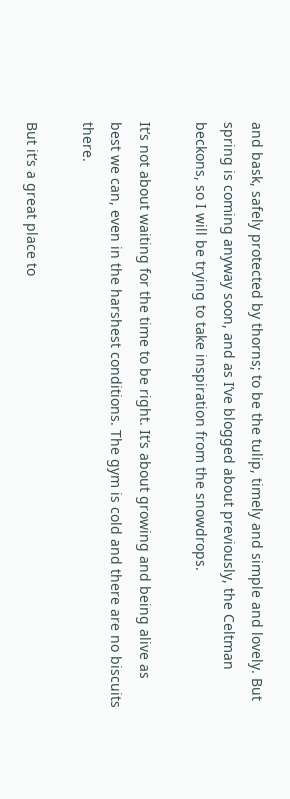and bask, safely protected by thorns; to be the tulip, timely and simple and lovely. But spring is coming anyway soon, and as I’ve blogged about previously, the Celtman beckons, so I will be trying to take inspiration from the snowdrops.

It’s not about waiting for the time to be right. It’s about growing and being alive as best we can, even in the harshest conditions. The gym is cold and there are no biscuits there.

But it’s a great place to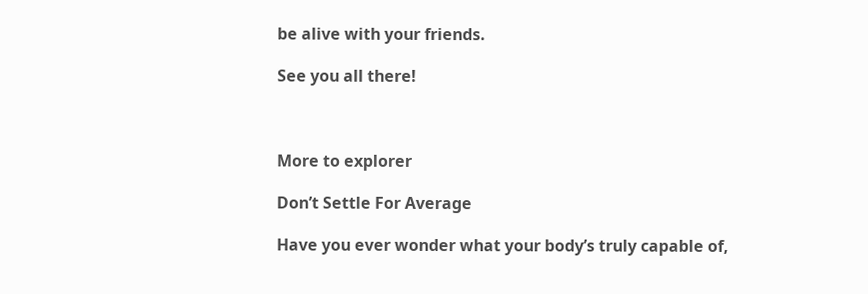be alive with your friends.

See you all there!



More to explorer

Don’t Settle For Average

Have you ever wonder what your body’s truly capable of,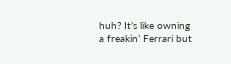huh? It’s like owning a freakin’ Ferrari but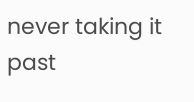never taking it past